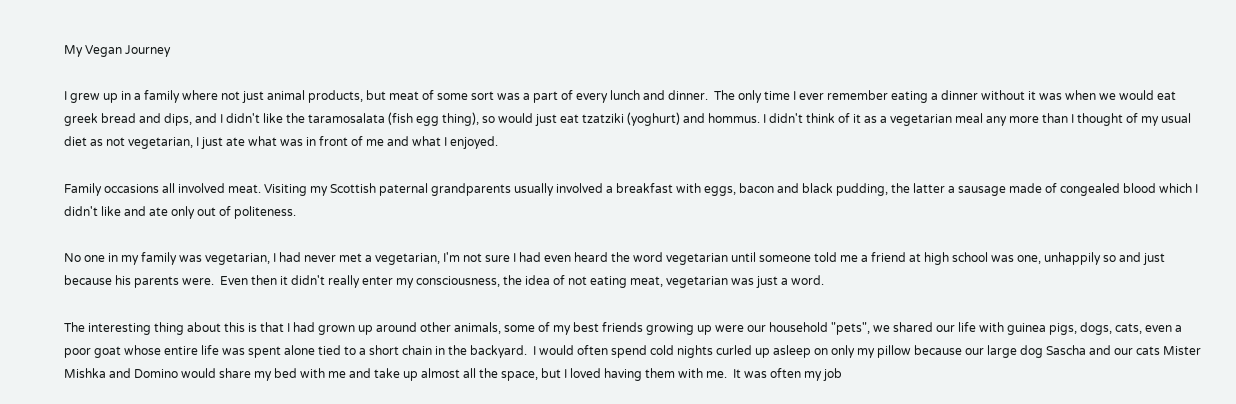My Vegan Journey

I grew up in a family where not just animal products, but meat of some sort was a part of every lunch and dinner.  The only time I ever remember eating a dinner without it was when we would eat greek bread and dips, and I didn't like the taramosalata (fish egg thing), so would just eat tzatziki (yoghurt) and hommus. I didn't think of it as a vegetarian meal any more than I thought of my usual diet as not vegetarian, I just ate what was in front of me and what I enjoyed.

Family occasions all involved meat. Visiting my Scottish paternal grandparents usually involved a breakfast with eggs, bacon and black pudding, the latter a sausage made of congealed blood which I didn't like and ate only out of politeness.

No one in my family was vegetarian, I had never met a vegetarian, I'm not sure I had even heard the word vegetarian until someone told me a friend at high school was one, unhappily so and just because his parents were.  Even then it didn't really enter my consciousness, the idea of not eating meat, vegetarian was just a word.

The interesting thing about this is that I had grown up around other animals, some of my best friends growing up were our household "pets", we shared our life with guinea pigs, dogs, cats, even a poor goat whose entire life was spent alone tied to a short chain in the backyard.  I would often spend cold nights curled up asleep on only my pillow because our large dog Sascha and our cats Mister Mishka and Domino would share my bed with me and take up almost all the space, but I loved having them with me.  It was often my job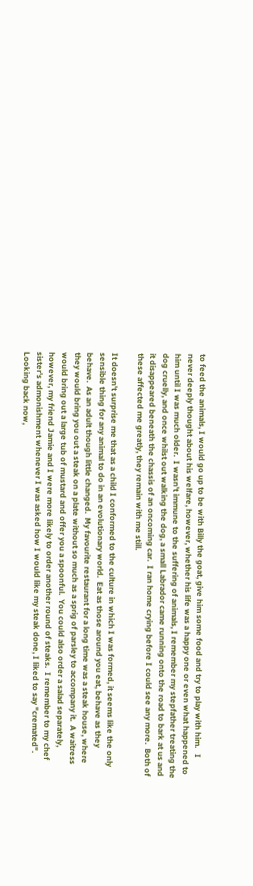to feed the animals, I would go up to be with Billy the goat, give him some food and try to play with him.   I never deeply thought about his welfare, however, whether his life was a happy one or even what happened to him until I was much older.  I wasn't immune to the suffering of animals, I remember my stepfather treating the dog cruelly, and once whilst out walking the dog, a small Labrador came running onto the road to bark at us and it disappeared beneath the chassis of an oncoming car.  I ran home crying before I could see any more.  Both of these affected me greatly, they remain with me still.

It doesn't surprise me that as a child I conformed to the culture in which I was formed, it seems like the only sensible thing for any animal to do in an evolutionary world.  Eat as those around you eat, behave as they behave.  As an adult though little changed.  My favourite restaurant for a long time was a steak house, where they would bring you out a steak on a plate without so much as a sprig of parsley to accompany it.  A waitress would bring out a large tub of mustard and offer you a spoonful.  You could also order a salad separately, however, my friend Jamie and I were more likely to order another round of steaks.  I remember to my chef sister's admonishment whenever I was asked how I would like my steak done, I liked to say "cremated".  Looking back now,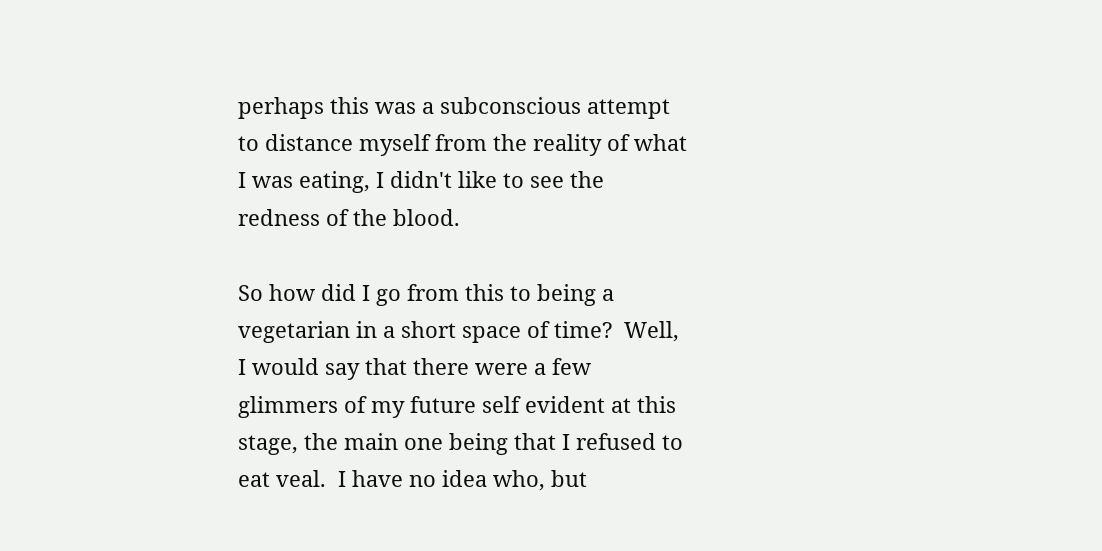perhaps this was a subconscious attempt to distance myself from the reality of what I was eating, I didn't like to see the redness of the blood.

So how did I go from this to being a vegetarian in a short space of time?  Well, I would say that there were a few glimmers of my future self evident at this stage, the main one being that I refused to eat veal.  I have no idea who, but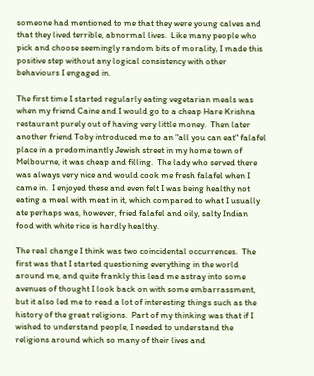someone had mentioned to me that they were young calves and that they lived terrible, abnormal lives.  Like many people who pick and choose seemingly random bits of morality, I made this positive step without any logical consistency with other behaviours I engaged in.

The first time I started regularly eating vegetarian meals was when my friend Caine and I would go to a cheap Hare Krishna restaurant purely out of having very little money.  Then later another friend Toby introduced me to an "all you can eat" falafel place in a predominantly Jewish street in my home town of Melbourne, it was cheap and filling.  The lady who served there was always very nice and would cook me fresh falafel when I came in.  I enjoyed these and even felt I was being healthy not eating a meal with meat in it, which compared to what I usually ate perhaps was, however, fried falafel and oily, salty Indian food with white rice is hardly healthy.

The real change I think was two coincidental occurrences.  The first was that I started questioning everything in the world around me, and quite frankly this lead me astray into some avenues of thought I look back on with some embarrassment, but it also led me to read a lot of interesting things such as the history of the great religions.  Part of my thinking was that if I wished to understand people, I needed to understand the religions around which so many of their lives and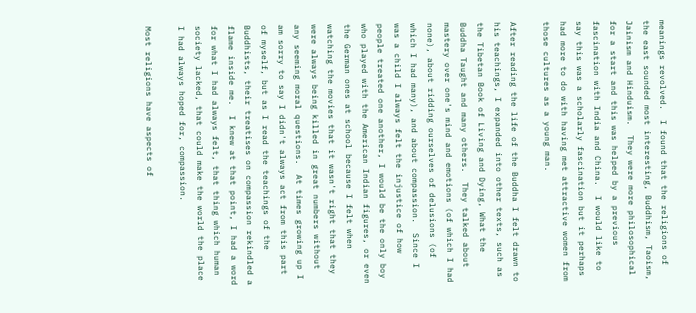meanings revolved.  I found that the religions of the east sounded most interesting, Buddhism, Taoism, Jainism and Hinduism.  They were more philosophical for a start and this was helped by a previous fascination with India and China.  I would like to say this was a scholarly fascination but it perhaps had more to do with having met attractive women from those cultures as a young man.

After reading the life of the Buddha I felt drawn to his teachings, I expanded into other texts, such as the Tibetan Book of Living and Dying, What the Buddha Taught and many others.  They talked about mastery over one's mind and emotions (of which I had none), about ridding ourselves of delusions (of which I had many), and about compassion.  Since I was a child I always felt the injustice of how people treated one another, I would be the only boy who played with the American Indian figures, or even the German ones at school because I felt when watching the movies that it wasn't right that they were always being killed in great numbers without any seeming moral questions.  At times growing up I am sorry to say I didn't always act from this part of myself, but as I read the teachings of the Buddhists, their treatises on compassion rekindled a flame inside me.  I knew at that point, I had a word for what I had always felt, that thing which human society lacked, that could make the world the place I had always hoped for, compassion.

Most religions have aspects of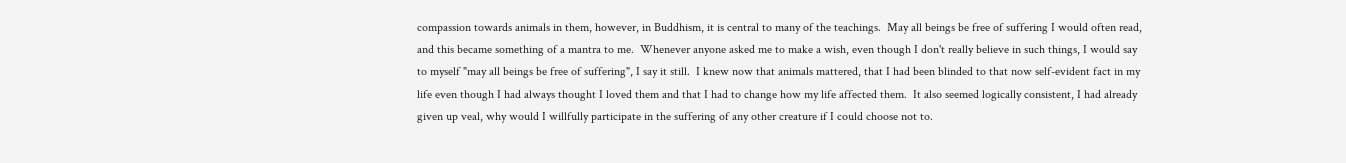compassion towards animals in them, however, in Buddhism, it is central to many of the teachings.  May all beings be free of suffering I would often read, and this became something of a mantra to me.  Whenever anyone asked me to make a wish, even though I don't really believe in such things, I would say to myself "may all beings be free of suffering", I say it still.  I knew now that animals mattered, that I had been blinded to that now self-evident fact in my life even though I had always thought I loved them and that I had to change how my life affected them.  It also seemed logically consistent, I had already given up veal, why would I willfully participate in the suffering of any other creature if I could choose not to.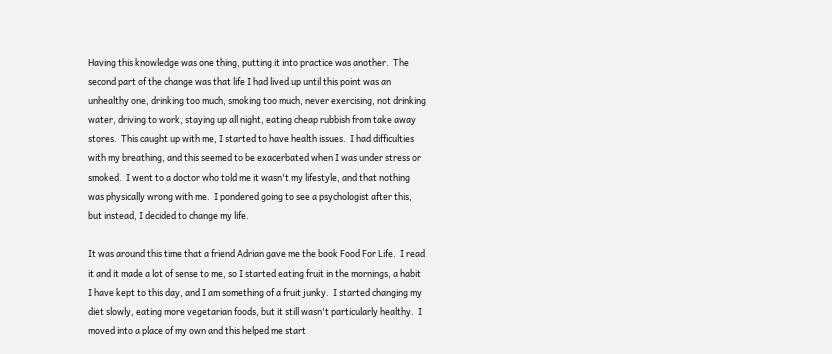Having this knowledge was one thing, putting it into practice was another.  The second part of the change was that life I had lived up until this point was an unhealthy one, drinking too much, smoking too much, never exercising, not drinking water, driving to work, staying up all night, eating cheap rubbish from take away stores.  This caught up with me, I started to have health issues.  I had difficulties with my breathing, and this seemed to be exacerbated when I was under stress or smoked.  I went to a doctor who told me it wasn't my lifestyle, and that nothing was physically wrong with me.  I pondered going to see a psychologist after this, but instead, I decided to change my life.

It was around this time that a friend Adrian gave me the book Food For Life.  I read it and it made a lot of sense to me, so I started eating fruit in the mornings, a habit I have kept to this day, and I am something of a fruit junky.  I started changing my diet slowly, eating more vegetarian foods, but it still wasn't particularly healthy.  I moved into a place of my own and this helped me start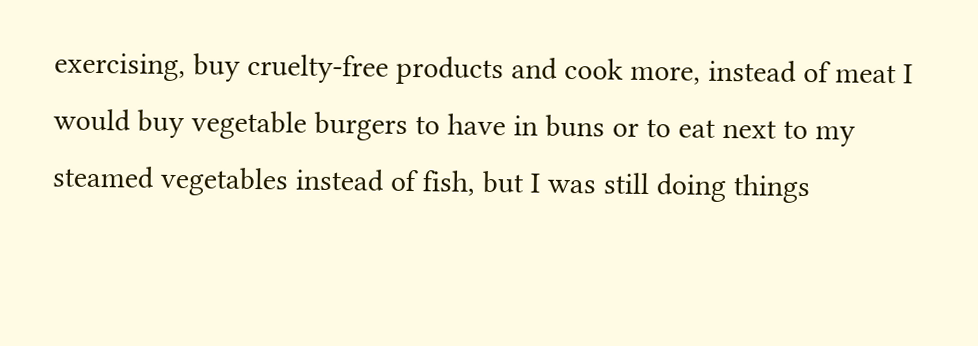exercising, buy cruelty-free products and cook more, instead of meat I would buy vegetable burgers to have in buns or to eat next to my steamed vegetables instead of fish, but I was still doing things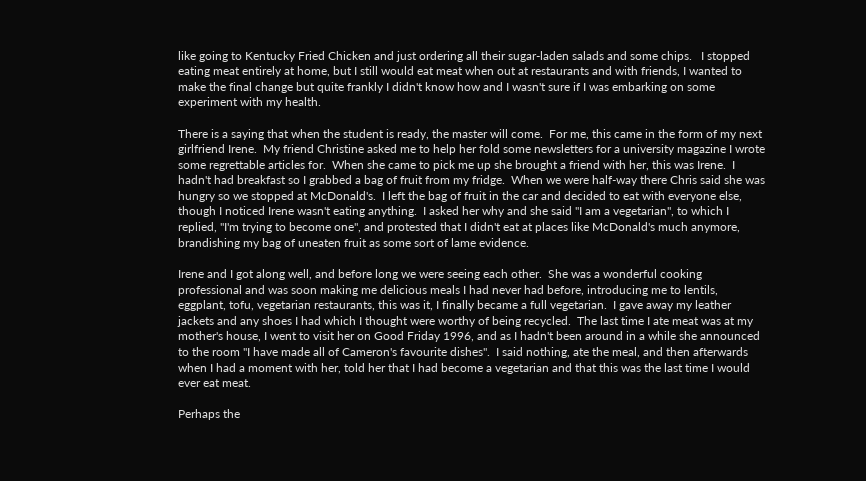like going to Kentucky Fried Chicken and just ordering all their sugar-laden salads and some chips.   I stopped eating meat entirely at home, but I still would eat meat when out at restaurants and with friends, I wanted to make the final change but quite frankly I didn't know how and I wasn't sure if I was embarking on some experiment with my health.

There is a saying that when the student is ready, the master will come.  For me, this came in the form of my next girlfriend Irene.  My friend Christine asked me to help her fold some newsletters for a university magazine I wrote some regrettable articles for.  When she came to pick me up she brought a friend with her, this was Irene.  I hadn't had breakfast so I grabbed a bag of fruit from my fridge.  When we were half-way there Chris said she was hungry so we stopped at McDonald's.  I left the bag of fruit in the car and decided to eat with everyone else, though I noticed Irene wasn't eating anything.  I asked her why and she said "I am a vegetarian", to which I replied, "I'm trying to become one", and protested that I didn't eat at places like McDonald's much anymore, brandishing my bag of uneaten fruit as some sort of lame evidence.

Irene and I got along well, and before long we were seeing each other.  She was a wonderful cooking professional and was soon making me delicious meals I had never had before, introducing me to lentils, eggplant, tofu, vegetarian restaurants, this was it, I finally became a full vegetarian.  I gave away my leather jackets and any shoes I had which I thought were worthy of being recycled.  The last time I ate meat was at my mother's house, I went to visit her on Good Friday 1996, and as I hadn't been around in a while she announced to the room "I have made all of Cameron's favourite dishes".  I said nothing, ate the meal, and then afterwards when I had a moment with her, told her that I had become a vegetarian and that this was the last time I would ever eat meat.

Perhaps the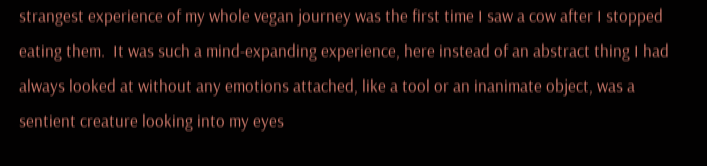strangest experience of my whole vegan journey was the first time I saw a cow after I stopped eating them.  It was such a mind-expanding experience, here instead of an abstract thing I had always looked at without any emotions attached, like a tool or an inanimate object, was a sentient creature looking into my eyes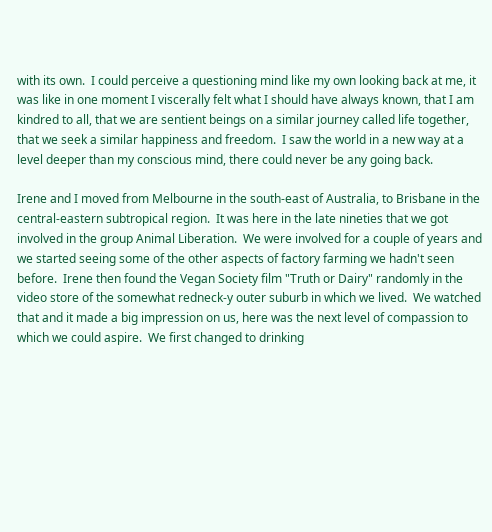with its own.  I could perceive a questioning mind like my own looking back at me, it was like in one moment I viscerally felt what I should have always known, that I am kindred to all, that we are sentient beings on a similar journey called life together, that we seek a similar happiness and freedom.  I saw the world in a new way at a level deeper than my conscious mind, there could never be any going back.

Irene and I moved from Melbourne in the south-east of Australia, to Brisbane in the central-eastern subtropical region.  It was here in the late nineties that we got involved in the group Animal Liberation.  We were involved for a couple of years and we started seeing some of the other aspects of factory farming we hadn't seen before.  Irene then found the Vegan Society film "Truth or Dairy" randomly in the video store of the somewhat redneck-y outer suburb in which we lived.  We watched that and it made a big impression on us, here was the next level of compassion to which we could aspire.  We first changed to drinking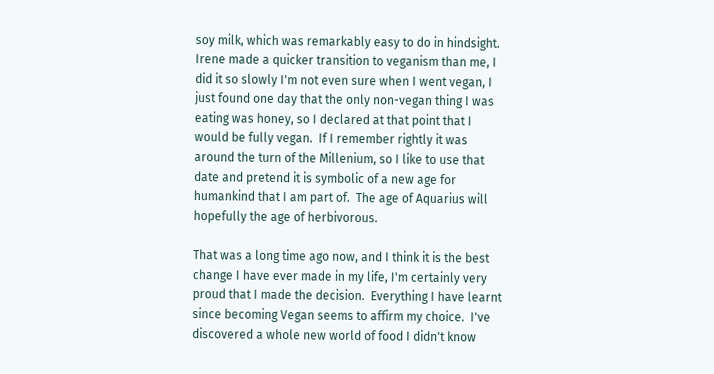soy milk, which was remarkably easy to do in hindsight.  Irene made a quicker transition to veganism than me, I did it so slowly I'm not even sure when I went vegan, I just found one day that the only non-vegan thing I was eating was honey, so I declared at that point that I would be fully vegan.  If I remember rightly it was around the turn of the Millenium, so I like to use that date and pretend it is symbolic of a new age for humankind that I am part of.  The age of Aquarius will hopefully the age of herbivorous.

That was a long time ago now, and I think it is the best change I have ever made in my life, I'm certainly very proud that I made the decision.  Everything I have learnt since becoming Vegan seems to affirm my choice.  I've discovered a whole new world of food I didn't know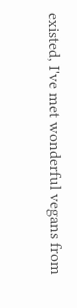existed, I've met wonderful vegans from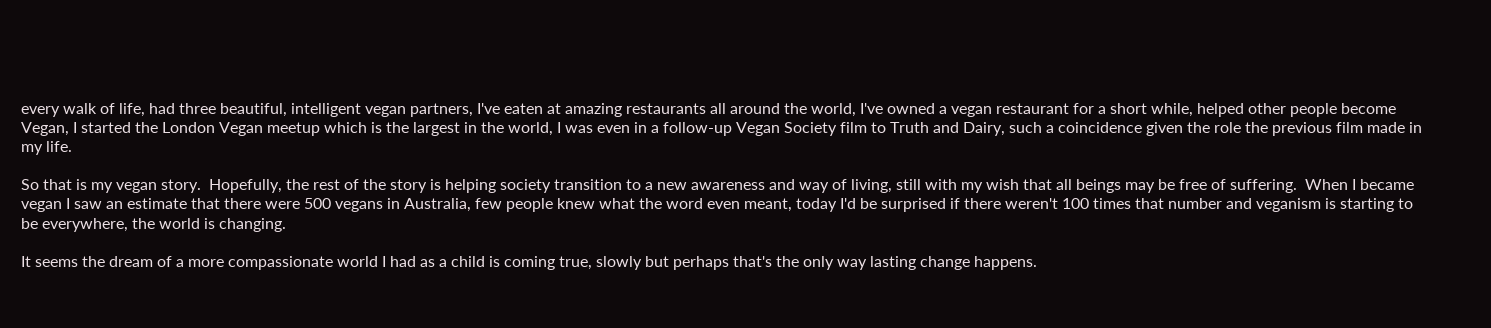every walk of life, had three beautiful, intelligent vegan partners, I've eaten at amazing restaurants all around the world, I've owned a vegan restaurant for a short while, helped other people become Vegan, I started the London Vegan meetup which is the largest in the world, I was even in a follow-up Vegan Society film to Truth and Dairy, such a coincidence given the role the previous film made in my life.

So that is my vegan story.  Hopefully, the rest of the story is helping society transition to a new awareness and way of living, still with my wish that all beings may be free of suffering.  When I became vegan I saw an estimate that there were 500 vegans in Australia, few people knew what the word even meant, today I'd be surprised if there weren't 100 times that number and veganism is starting to be everywhere, the world is changing.

It seems the dream of a more compassionate world I had as a child is coming true, slowly but perhaps that's the only way lasting change happens.